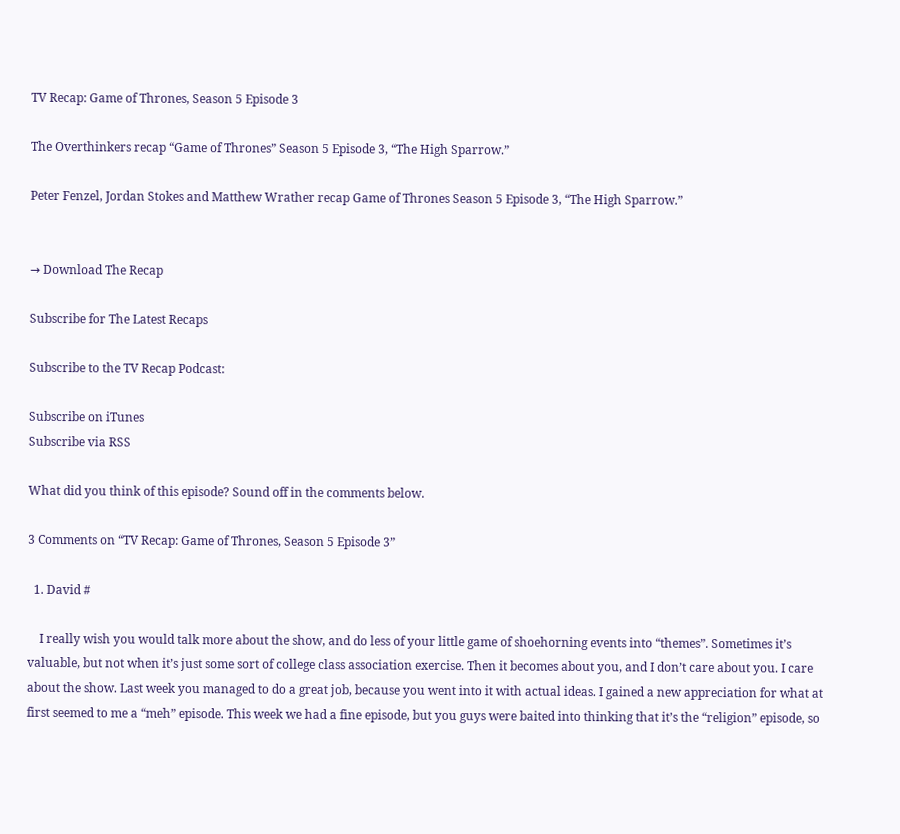TV Recap: Game of Thrones, Season 5 Episode 3

The Overthinkers recap “Game of Thrones” Season 5 Episode 3, “The High Sparrow.”

Peter Fenzel, Jordan Stokes and Matthew Wrather recap Game of Thrones Season 5 Episode 3, “The High Sparrow.”


→ Download The Recap

Subscribe for The Latest Recaps

Subscribe to the TV Recap Podcast:

Subscribe on iTunes
Subscribe via RSS

What did you think of this episode? Sound off in the comments below.

3 Comments on “TV Recap: Game of Thrones, Season 5 Episode 3”

  1. David #

    I really wish you would talk more about the show, and do less of your little game of shoehorning events into “themes”. Sometimes it’s valuable, but not when it’s just some sort of college class association exercise. Then it becomes about you, and I don’t care about you. I care about the show. Last week you managed to do a great job, because you went into it with actual ideas. I gained a new appreciation for what at first seemed to me a “meh” episode. This week we had a fine episode, but you guys were baited into thinking that it’s the “religion” episode, so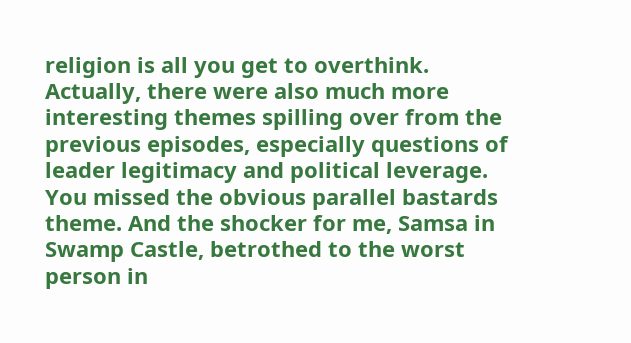religion is all you get to overthink. Actually, there were also much more interesting themes spilling over from the previous episodes, especially questions of leader legitimacy and political leverage. You missed the obvious parallel bastards theme. And the shocker for me, Samsa in Swamp Castle, betrothed to the worst person in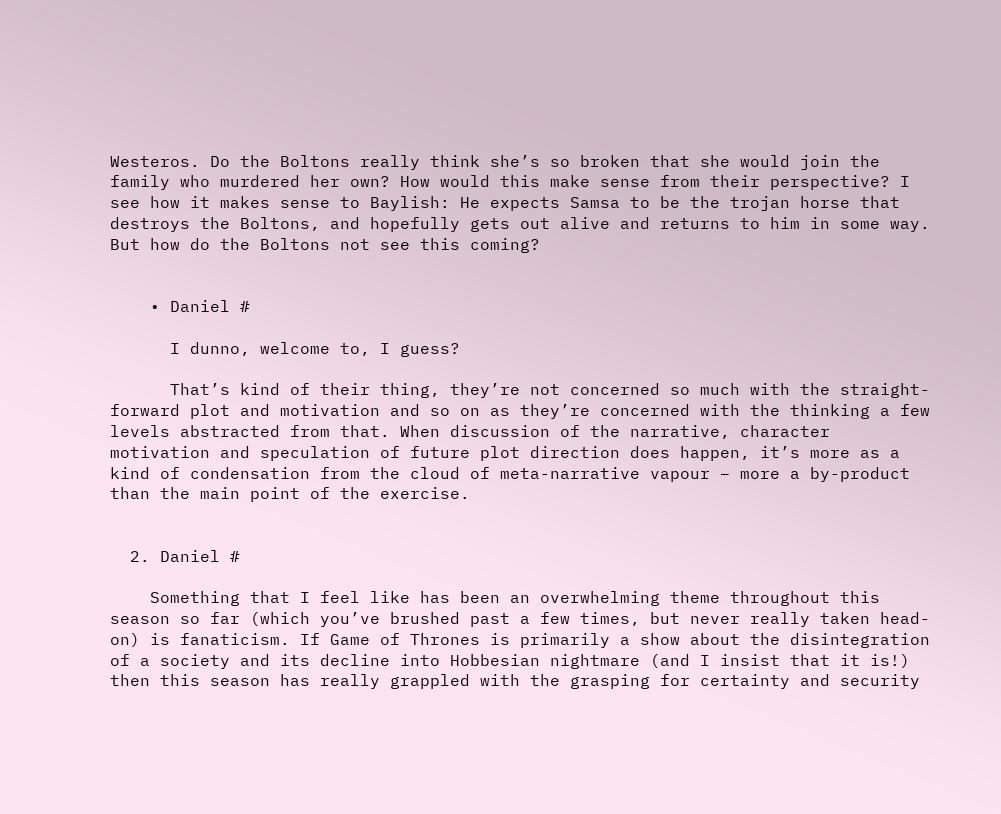Westeros. Do the Boltons really think she’s so broken that she would join the family who murdered her own? How would this make sense from their perspective? I see how it makes sense to Baylish: He expects Samsa to be the trojan horse that destroys the Boltons, and hopefully gets out alive and returns to him in some way. But how do the Boltons not see this coming?


    • Daniel #

      I dunno, welcome to, I guess?

      That’s kind of their thing, they’re not concerned so much with the straight-forward plot and motivation and so on as they’re concerned with the thinking a few levels abstracted from that. When discussion of the narrative, character motivation and speculation of future plot direction does happen, it’s more as a kind of condensation from the cloud of meta-narrative vapour – more a by-product than the main point of the exercise.


  2. Daniel #

    Something that I feel like has been an overwhelming theme throughout this season so far (which you’ve brushed past a few times, but never really taken head-on) is fanaticism. If Game of Thrones is primarily a show about the disintegration of a society and its decline into Hobbesian nightmare (and I insist that it is!) then this season has really grappled with the grasping for certainty and security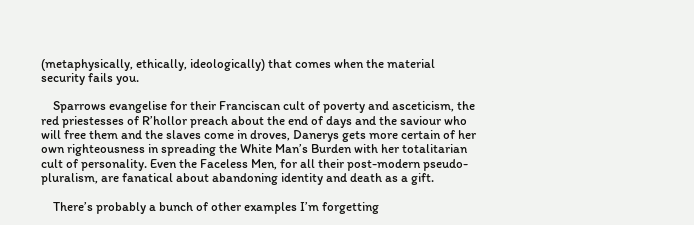(metaphysically, ethically, ideologically) that comes when the material security fails you.

    Sparrows evangelise for their Franciscan cult of poverty and asceticism, the red priestesses of R’hollor preach about the end of days and the saviour who will free them and the slaves come in droves, Danerys gets more certain of her own righteousness in spreading the White Man’s Burden with her totalitarian cult of personality. Even the Faceless Men, for all their post-modern pseudo-pluralism, are fanatical about abandoning identity and death as a gift.

    There’s probably a bunch of other examples I’m forgetting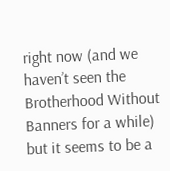right now (and we haven’t seen the Brotherhood Without Banners for a while) but it seems to be a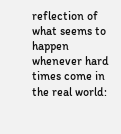reflection of what seems to happen whenever hard times come in the real world: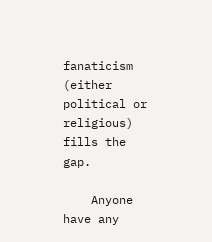fanaticism (either political or religious) fills the gap.

    Anyone have any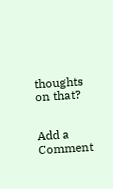thoughts on that?


Add a Comment